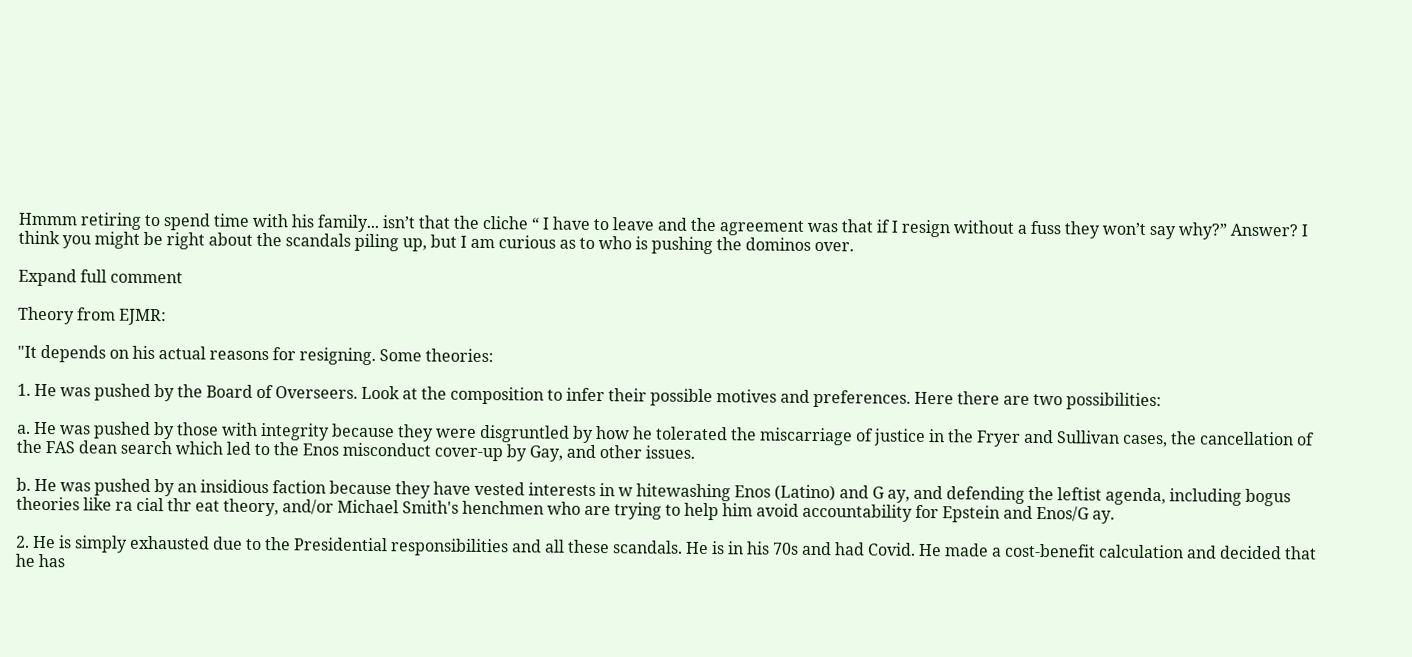Hmmm retiring to spend time with his family... isn’t that the cliche “ I have to leave and the agreement was that if I resign without a fuss they won’t say why?” Answer? I think you might be right about the scandals piling up, but I am curious as to who is pushing the dominos over.

Expand full comment

Theory from EJMR:

"It depends on his actual reasons for resigning. Some theories:

1. He was pushed by the Board of Overseers. Look at the composition to infer their possible motives and preferences. Here there are two possibilities:

a. He was pushed by those with integrity because they were disgruntled by how he tolerated the miscarriage of justice in the Fryer and Sullivan cases, the cancellation of the FAS dean search which led to the Enos misconduct cover-up by Gay, and other issues.

b. He was pushed by an insidious faction because they have vested interests in w hitewashing Enos (Latino) and G ay, and defending the leftist agenda, including bogus theories like ra cial thr eat theory, and/or Michael Smith's henchmen who are trying to help him avoid accountability for Epstein and Enos/G ay.

2. He is simply exhausted due to the Presidential responsibilities and all these scandals. He is in his 70s and had Covid. He made a cost-benefit calculation and decided that he has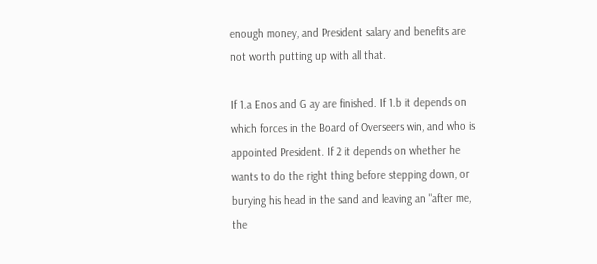enough money, and President salary and benefits are not worth putting up with all that.

If 1.a Enos and G ay are finished. If 1.b it depends on which forces in the Board of Overseers win, and who is appointed President. If 2 it depends on whether he wants to do the right thing before stepping down, or burying his head in the sand and leaving an "after me, the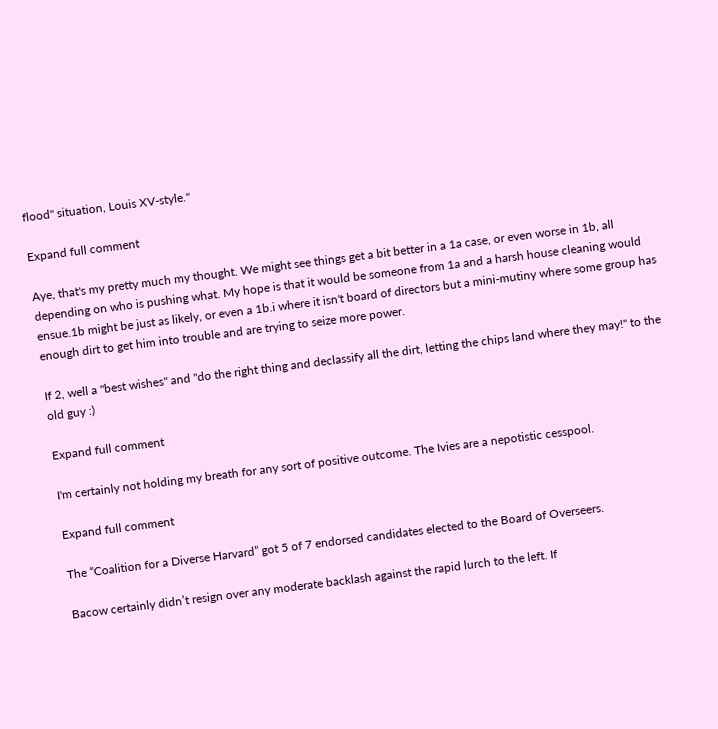flood" situation, Louis XV-style."

Expand full comment

Aye, that's my pretty much my thought. We might see things get a bit better in a 1a case, or even worse in 1b, all depending on who is pushing what. My hope is that it would be someone from 1a and a harsh house cleaning would ensue.1b might be just as likely, or even a 1b.i where it isn't board of directors but a mini-mutiny where some group has enough dirt to get him into trouble and are trying to seize more power.

If 2, well a "best wishes" and "do the right thing and declassify all the dirt, letting the chips land where they may!" to the old guy :)

Expand full comment

I'm certainly not holding my breath for any sort of positive outcome. The Ivies are a nepotistic cesspool.

Expand full comment

The “Coalition for a Diverse Harvard” got 5 of 7 endorsed candidates elected to the Board of Overseers.

Bacow certainly didn’t resign over any moderate backlash against the rapid lurch to the left. If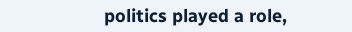politics played a role,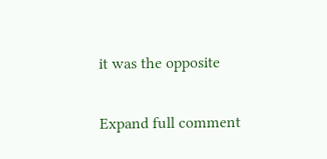it was the opposite

Expand full comment